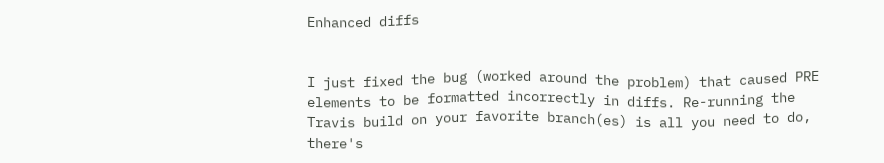Enhanced diffs


I just fixed the bug (worked around the problem) that caused PRE
elements to be formatted incorrectly in diffs. Re-running the
Travis build on your favorite branch(es) is all you need to do,
there's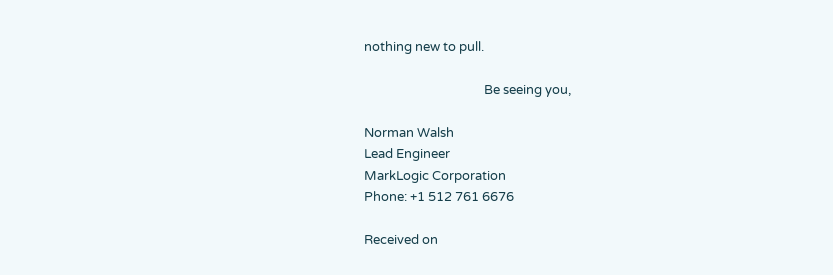nothing new to pull.

                                        Be seeing you,

Norman Walsh
Lead Engineer
MarkLogic Corporation
Phone: +1 512 761 6676

Received on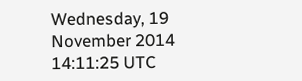Wednesday, 19 November 2014 14:11:25 UTC